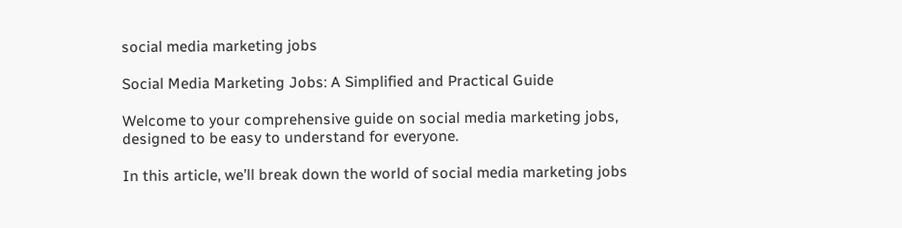social media marketing jobs

Social Media Marketing Jobs: A Simplified and Practical Guide

Welcome to your comprehensive guide on social media marketing jobs, designed to be easy to understand for everyone.

In this article, we’ll break down the world of social media marketing jobs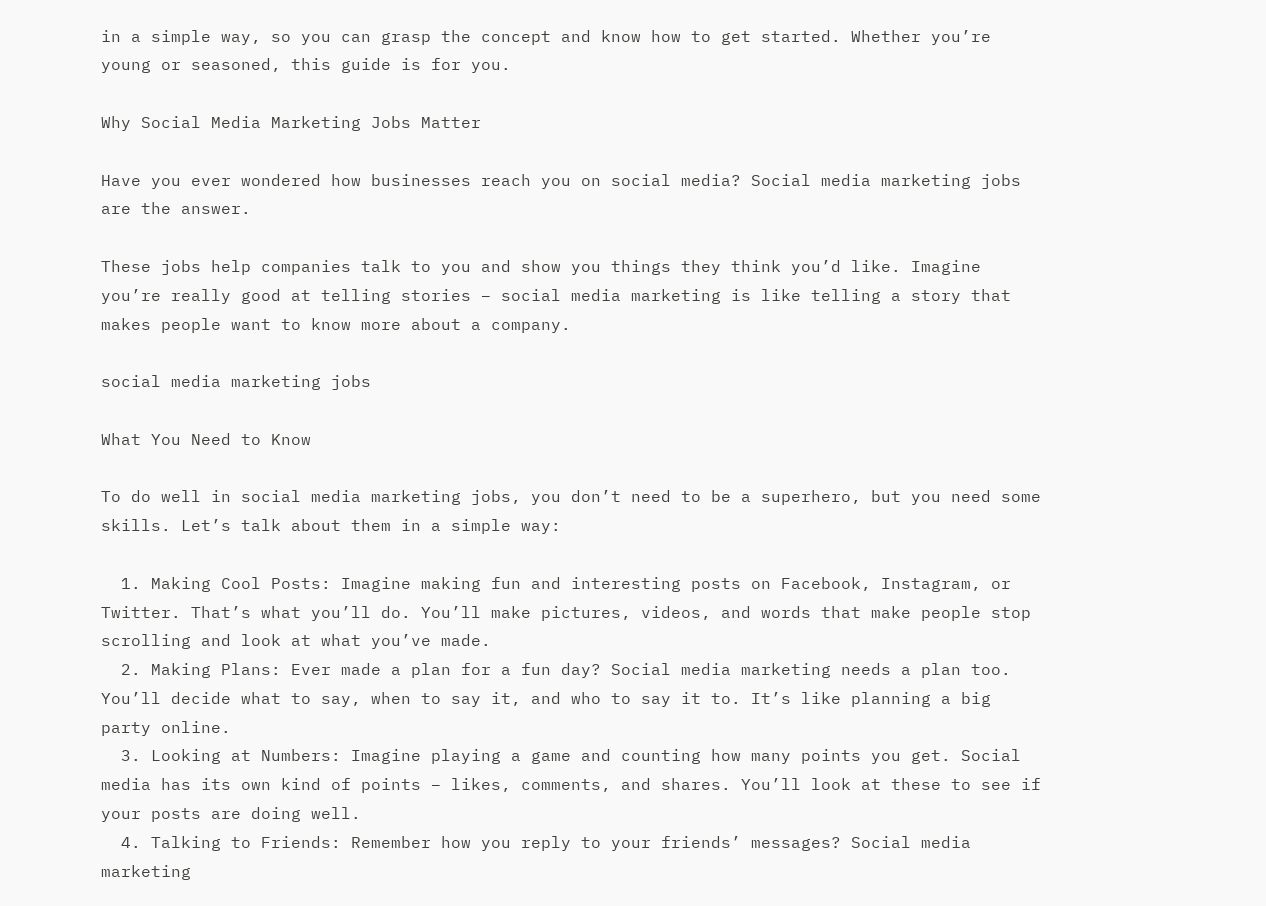in a simple way, so you can grasp the concept and know how to get started. Whether you’re young or seasoned, this guide is for you.

Why Social Media Marketing Jobs Matter

Have you ever wondered how businesses reach you on social media? Social media marketing jobs are the answer.

These jobs help companies talk to you and show you things they think you’d like. Imagine you’re really good at telling stories – social media marketing is like telling a story that makes people want to know more about a company.

social media marketing jobs

What You Need to Know

To do well in social media marketing jobs, you don’t need to be a superhero, but you need some skills. Let’s talk about them in a simple way:

  1. Making Cool Posts: Imagine making fun and interesting posts on Facebook, Instagram, or Twitter. That’s what you’ll do. You’ll make pictures, videos, and words that make people stop scrolling and look at what you’ve made.
  2. Making Plans: Ever made a plan for a fun day? Social media marketing needs a plan too. You’ll decide what to say, when to say it, and who to say it to. It’s like planning a big party online.
  3. Looking at Numbers: Imagine playing a game and counting how many points you get. Social media has its own kind of points – likes, comments, and shares. You’ll look at these to see if your posts are doing well.
  4. Talking to Friends: Remember how you reply to your friends’ messages? Social media marketing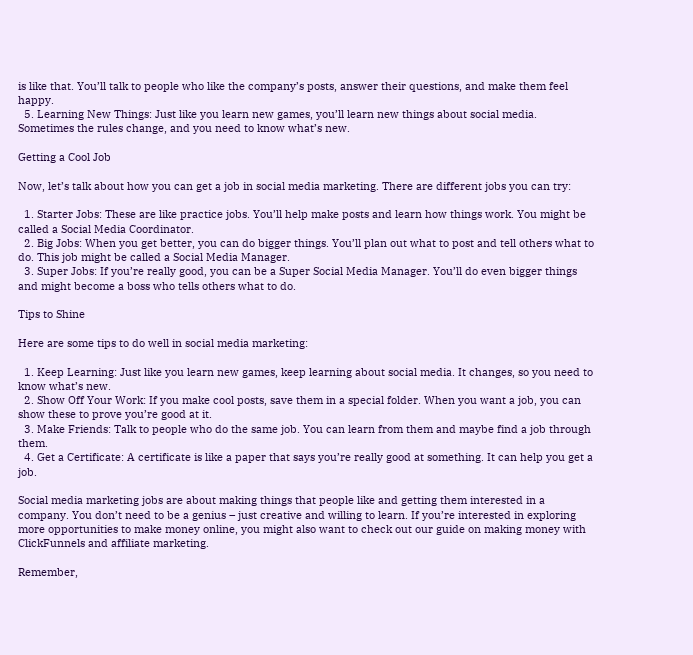is like that. You’ll talk to people who like the company’s posts, answer their questions, and make them feel happy.
  5. Learning New Things: Just like you learn new games, you’ll learn new things about social media. Sometimes the rules change, and you need to know what’s new.

Getting a Cool Job

Now, let’s talk about how you can get a job in social media marketing. There are different jobs you can try:

  1. Starter Jobs: These are like practice jobs. You’ll help make posts and learn how things work. You might be called a Social Media Coordinator.
  2. Big Jobs: When you get better, you can do bigger things. You’ll plan out what to post and tell others what to do. This job might be called a Social Media Manager.
  3. Super Jobs: If you’re really good, you can be a Super Social Media Manager. You’ll do even bigger things and might become a boss who tells others what to do.

Tips to Shine

Here are some tips to do well in social media marketing:

  1. Keep Learning: Just like you learn new games, keep learning about social media. It changes, so you need to know what’s new.
  2. Show Off Your Work: If you make cool posts, save them in a special folder. When you want a job, you can show these to prove you’re good at it.
  3. Make Friends: Talk to people who do the same job. You can learn from them and maybe find a job through them.
  4. Get a Certificate: A certificate is like a paper that says you’re really good at something. It can help you get a job.

Social media marketing jobs are about making things that people like and getting them interested in a company. You don’t need to be a genius – just creative and willing to learn. If you’re interested in exploring more opportunities to make money online, you might also want to check out our guide on making money with ClickFunnels and affiliate marketing.

Remember,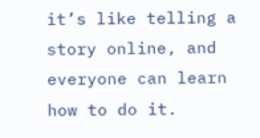it’s like telling a story online, and everyone can learn how to do it.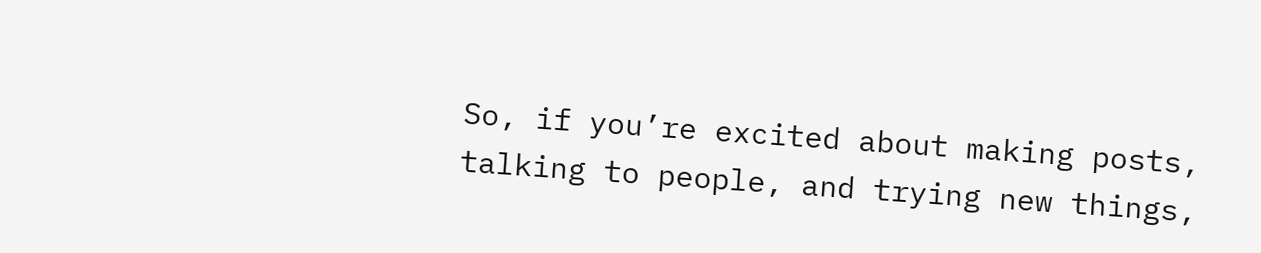So, if you’re excited about making posts, talking to people, and trying new things,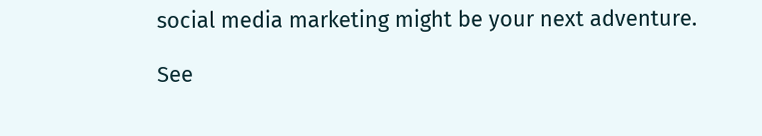social media marketing might be your next adventure.

See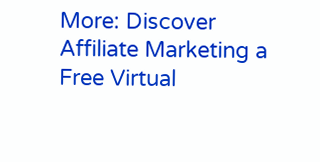More: Discover Affiliate Marketing a Free Virtual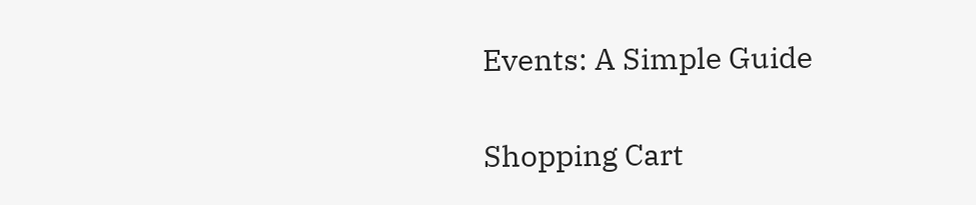Events: A Simple Guide

Shopping Cart